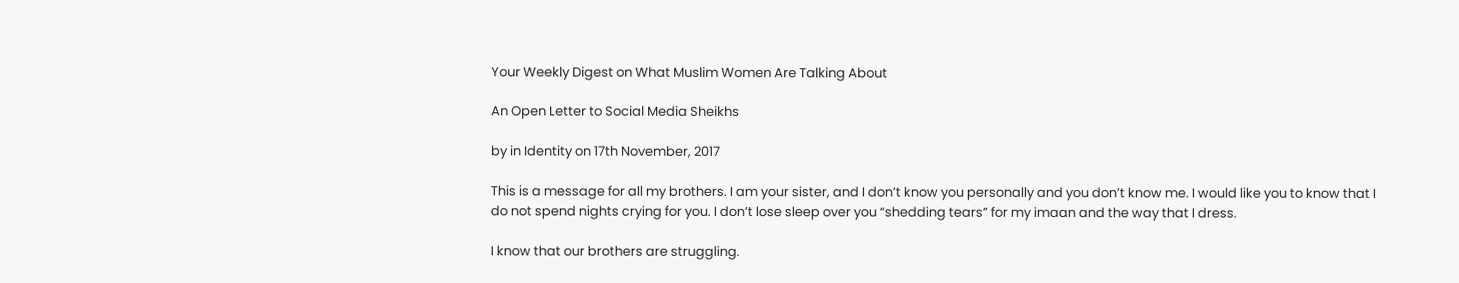Your Weekly Digest on What Muslim Women Are Talking About

An Open Letter to Social Media Sheikhs

by in Identity on 17th November, 2017

This is a message for all my brothers. I am your sister, and I don’t know you personally and you don’t know me. I would like you to know that I do not spend nights crying for you. I don’t lose sleep over you “shedding tears” for my imaan and the way that I dress.

I know that our brothers are struggling.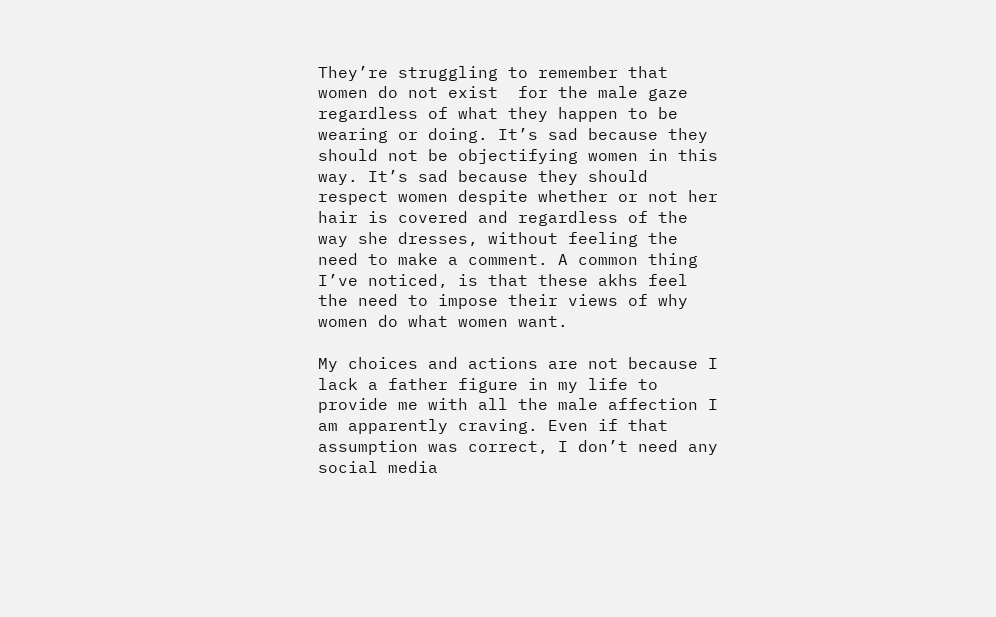They’re struggling to remember that women do not exist  for the male gaze regardless of what they happen to be wearing or doing. It’s sad because they should not be objectifying women in this way. It’s sad because they should respect women despite whether or not her hair is covered and regardless of the way she dresses, without feeling the need to make a comment. A common thing I’ve noticed, is that these akhs feel the need to impose their views of why women do what women want.

My choices and actions are not because I lack a father figure in my life to provide me with all the male affection I am apparently craving. Even if that assumption was correct, I don’t need any social media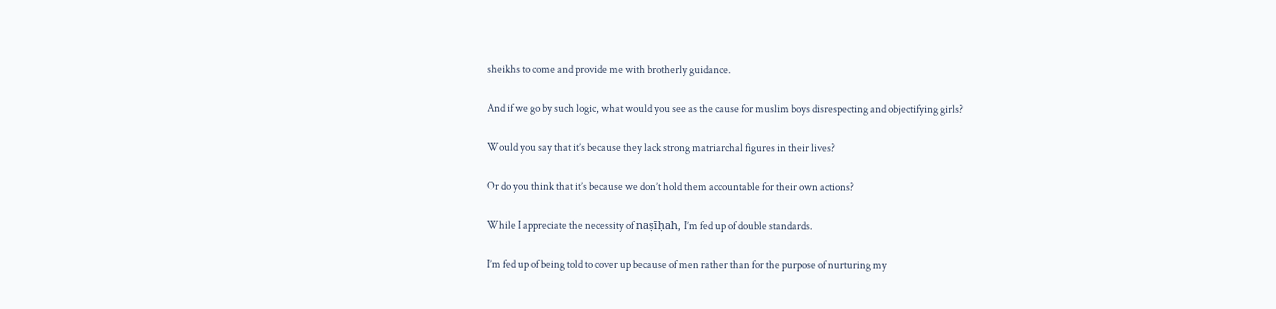sheikhs to come and provide me with brotherly guidance.

And if we go by such logic, what would you see as the cause for muslim boys disrespecting and objectifying girls?

Would you say that it’s because they lack strong matriarchal figures in their lives?

Or do you think that it’s because we don’t hold them accountable for their own actions?

While I appreciate the necessity of naṣīḥah, I’m fed up of double standards.

I’m fed up of being told to cover up because of men rather than for the purpose of nurturing my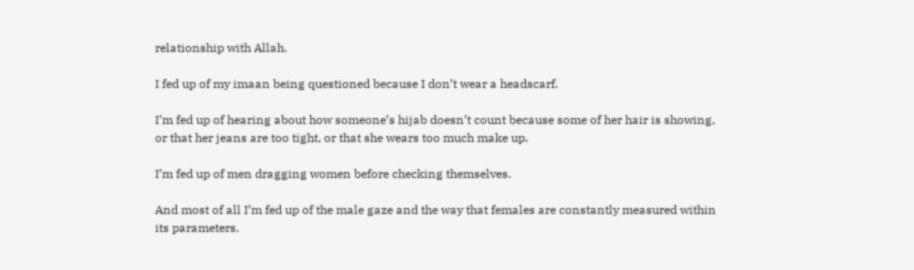relationship with Allah.

I fed up of my imaan being questioned because I don’t wear a headscarf.

I’m fed up of hearing about how someone’s hijab doesn’t count because some of her hair is showing, or that her jeans are too tight, or that she wears too much make up.

I’m fed up of men dragging women before checking themselves.

And most of all I’m fed up of the male gaze and the way that females are constantly measured within its parameters.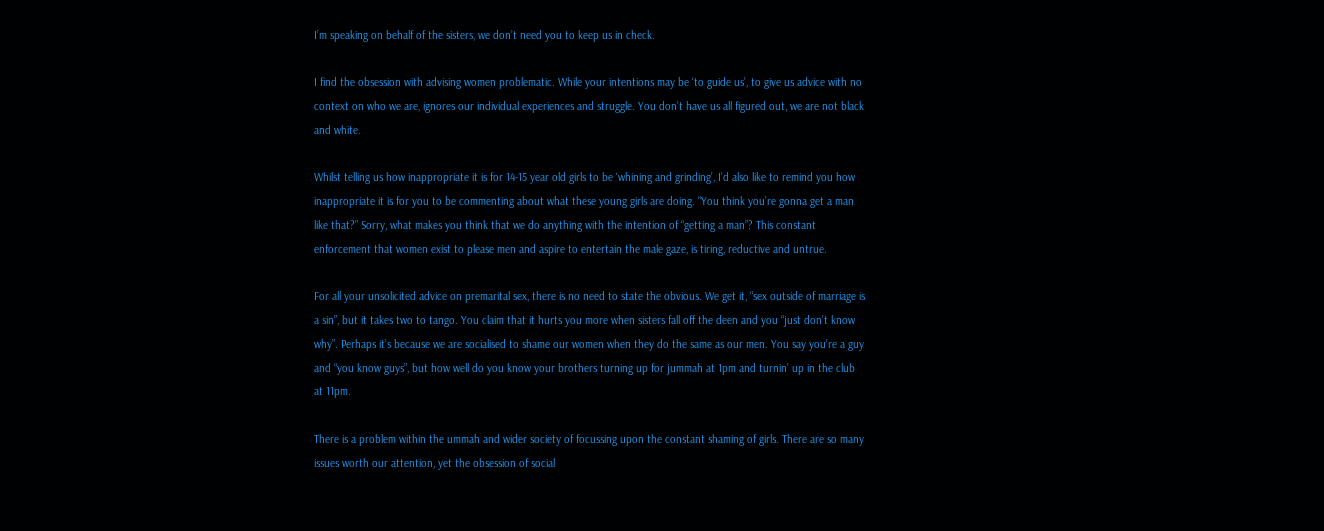I’m speaking on behalf of the sisters, we don’t need you to keep us in check.

I find the obsession with advising women problematic. While your intentions may be ‘to guide us’, to give us advice with no context on who we are, ignores our individual experiences and struggle. You don’t have us all figured out, we are not black and white.

Whilst telling us how inappropriate it is for 14-15 year old girls to be ‘whining and grinding’, I’d also like to remind you how inappropriate it is for you to be commenting about what these young girls are doing. “You think you’re gonna get a man like that?” Sorry, what makes you think that we do anything with the intention of “getting a man”? This constant enforcement that women exist to please men and aspire to entertain the male gaze, is tiring, reductive and untrue.

For all your unsolicited advice on premarital sex, there is no need to state the obvious. We get it, “sex outside of marriage is a sin”, but it takes two to tango. You claim that it hurts you more when sisters fall off the deen and you “just don’t know why”. Perhaps it’s because we are socialised to shame our women when they do the same as our men. You say you’re a guy and “you know guys”, but how well do you know your brothers turning up for jummah at 1pm and turnin’ up in the club at 11pm.

There is a problem within the ummah and wider society of focussing upon the constant shaming of girls. There are so many issues worth our attention, yet the obsession of social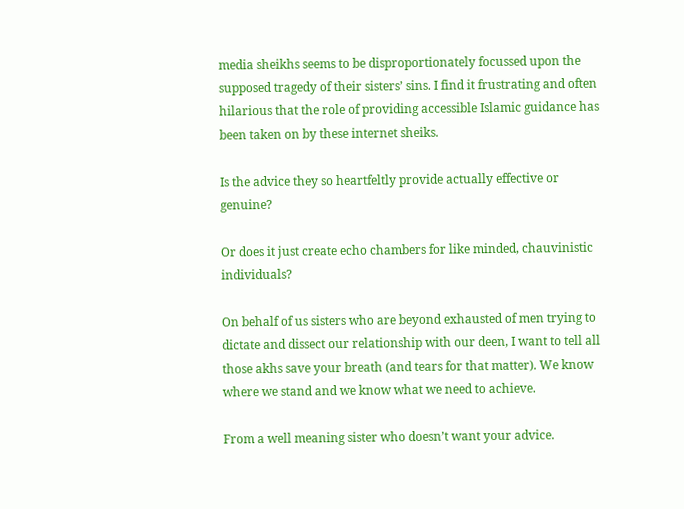media sheikhs seems to be disproportionately focussed upon the supposed tragedy of their sisters’ sins. I find it frustrating and often hilarious that the role of providing accessible Islamic guidance has been taken on by these internet sheiks.

Is the advice they so heartfeltly provide actually effective or genuine?

Or does it just create echo chambers for like minded, chauvinistic individuals?

On behalf of us sisters who are beyond exhausted of men trying to dictate and dissect our relationship with our deen, I want to tell all those akhs save your breath (and tears for that matter). We know where we stand and we know what we need to achieve.

From a well meaning sister who doesn’t want your advice.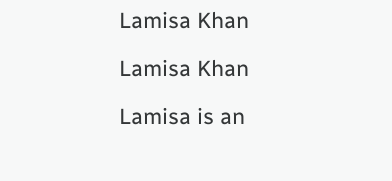Lamisa Khan

Lamisa Khan

Lamisa is an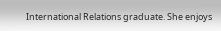International Relations graduate. She enjoys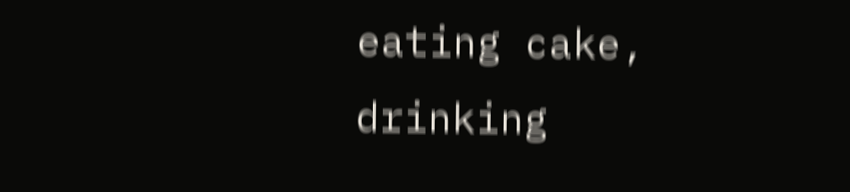eating cake, drinking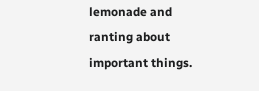lemonade and ranting about important things.